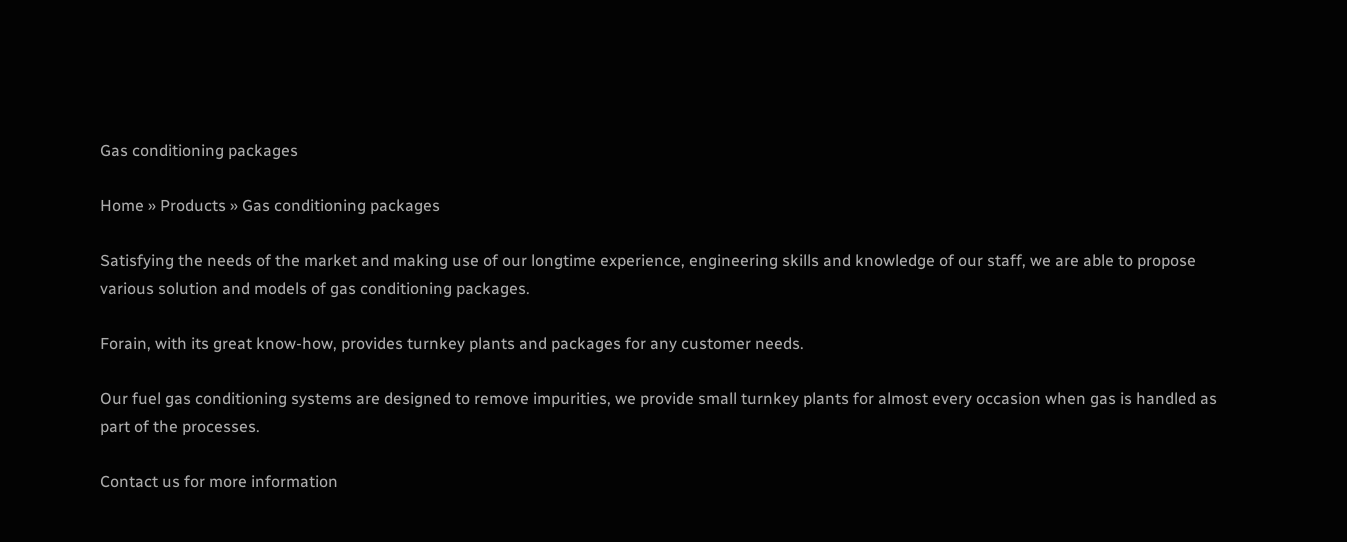Gas conditioning packages

Home » Products » Gas conditioning packages

Satisfying the needs of the market and making use of our longtime experience, engineering skills and knowledge of our staff, we are able to propose various solution and models of gas conditioning packages.

Forain, with its great know-how, provides turnkey plants and packages for any customer needs.

Our fuel gas conditioning systems are designed to remove impurities, we provide small turnkey plants for almost every occasion when gas is handled as part of the processes.

Contact us for more information